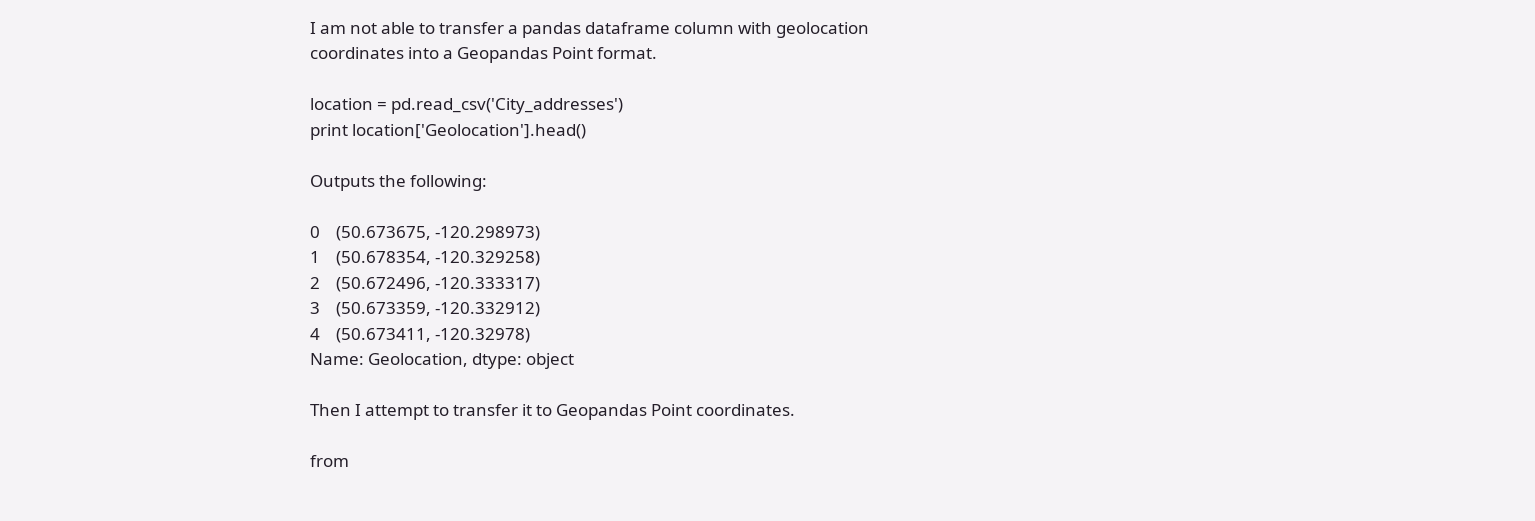I am not able to transfer a pandas dataframe column with geolocation coordinates into a Geopandas Point format.

location = pd.read_csv('City_addresses')
print location['Geolocation'].head()

Outputs the following:

0    (50.673675, -120.298973)
1    (50.678354, -120.329258)
2    (50.672496, -120.333317)
3    (50.673359, -120.332912)
4    (50.673411, -120.32978)
Name: Geolocation, dtype: object

Then I attempt to transfer it to Geopandas Point coordinates.

from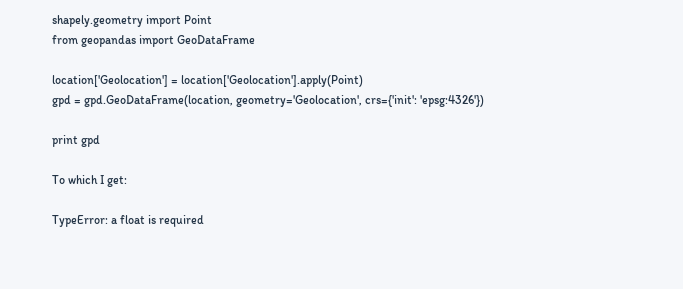shapely.geometry import Point
from geopandas import GeoDataFrame

location['Geolocation'] = location['Geolocation'].apply(Point)
gpd = gpd.GeoDataFrame(location, geometry='Geolocation', crs={'init': 'epsg:4326'})

print gpd

To which I get:

TypeError: a float is required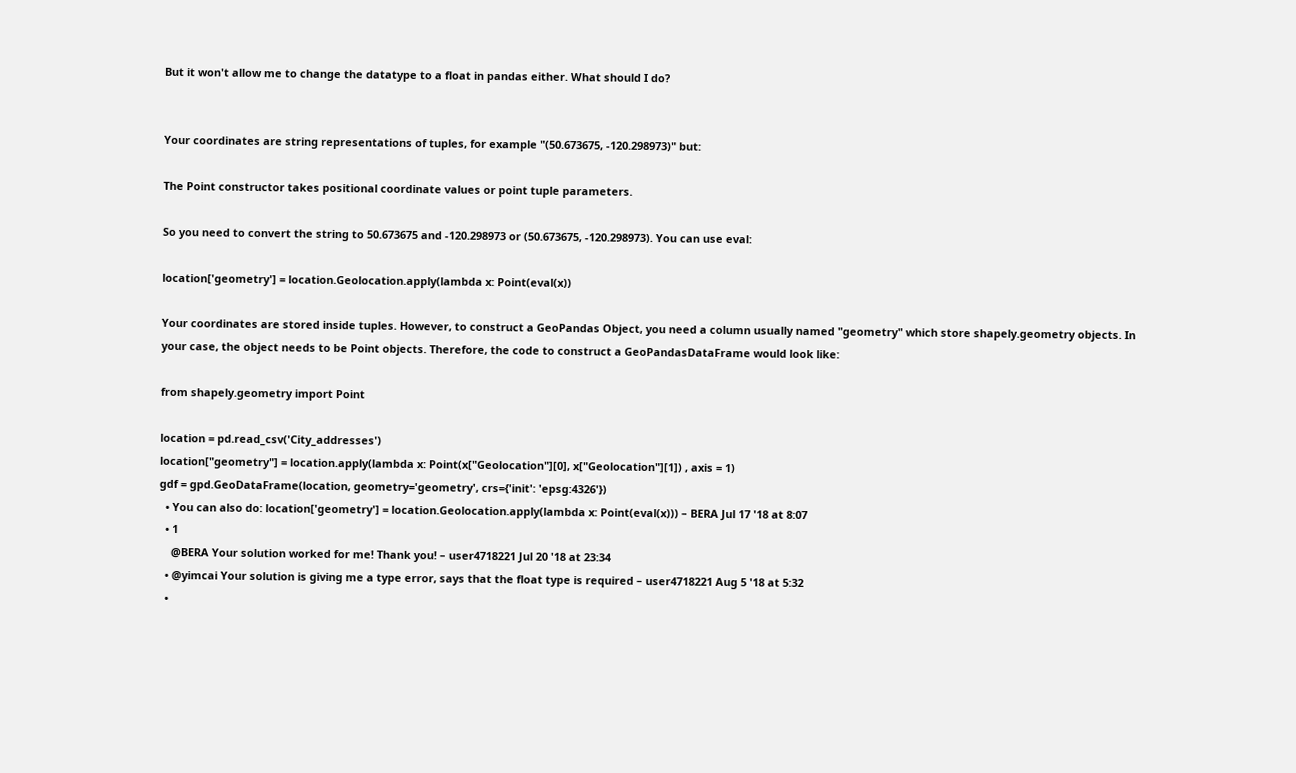But it won't allow me to change the datatype to a float in pandas either. What should I do?


Your coordinates are string representations of tuples, for example "(50.673675, -120.298973)" but:

The Point constructor takes positional coordinate values or point tuple parameters.

So you need to convert the string to 50.673675 and -120.298973 or (50.673675, -120.298973). You can use eval:

location['geometry'] = location.Geolocation.apply(lambda x: Point(eval(x))

Your coordinates are stored inside tuples. However, to construct a GeoPandas Object, you need a column usually named "geometry" which store shapely.geometry objects. In your case, the object needs to be Point objects. Therefore, the code to construct a GeoPandasDataFrame would look like:

from shapely.geometry import Point

location = pd.read_csv('City_addresses')
location["geometry"] = location.apply(lambda x: Point(x["Geolocation"][0], x["Geolocation"][1]) , axis = 1)
gdf = gpd.GeoDataFrame(location, geometry='geometry', crs={'init': 'epsg:4326'})
  • You can also do: location['geometry'] = location.Geolocation.apply(lambda x: Point(eval(x))) – BERA Jul 17 '18 at 8:07
  • 1
    @BERA Your solution worked for me! Thank you! – user4718221 Jul 20 '18 at 23:34
  • @yimcai Your solution is giving me a type error, says that the float type is required – user4718221 Aug 5 '18 at 5:32
  •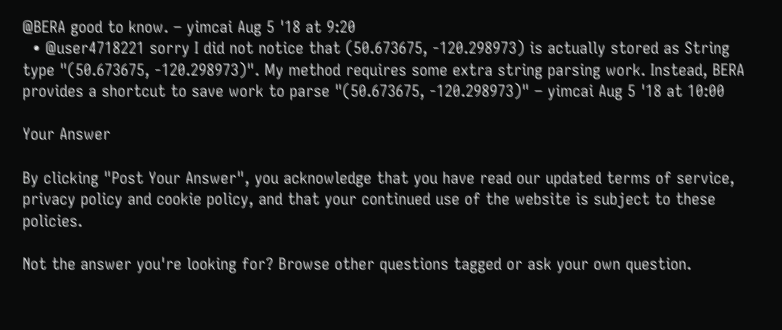@BERA good to know. – yimcai Aug 5 '18 at 9:20
  • @user4718221 sorry I did not notice that (50.673675, -120.298973) is actually stored as String type "(50.673675, -120.298973)". My method requires some extra string parsing work. Instead, BERA provides a shortcut to save work to parse "(50.673675, -120.298973)" – yimcai Aug 5 '18 at 10:00

Your Answer

By clicking "Post Your Answer", you acknowledge that you have read our updated terms of service, privacy policy and cookie policy, and that your continued use of the website is subject to these policies.

Not the answer you're looking for? Browse other questions tagged or ask your own question.